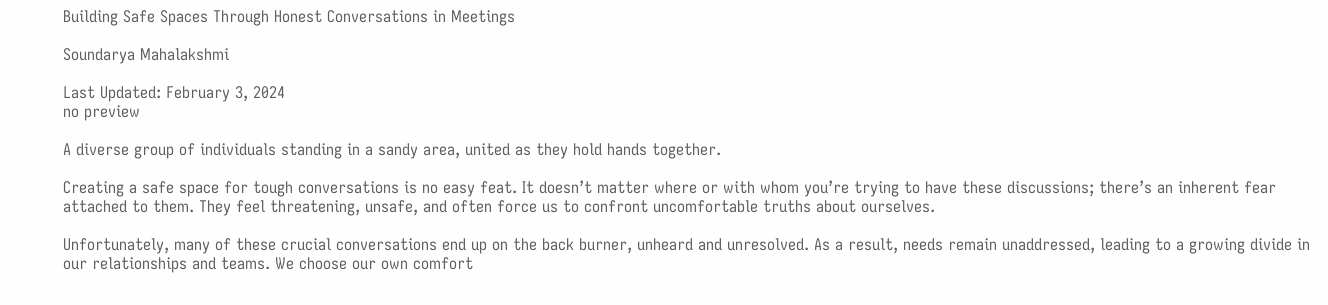Building Safe Spaces Through Honest Conversations in Meetings

Soundarya Mahalakshmi

Last Updated: February 3, 2024
no preview

A diverse group of individuals standing in a sandy area, united as they hold hands together.

Creating a safe space for tough conversations is no easy feat. It doesn’t matter where or with whom you’re trying to have these discussions; there’s an inherent fear attached to them. They feel threatening, unsafe, and often force us to confront uncomfortable truths about ourselves.

Unfortunately, many of these crucial conversations end up on the back burner, unheard and unresolved. As a result, needs remain unaddressed, leading to a growing divide in our relationships and teams. We choose our own comfort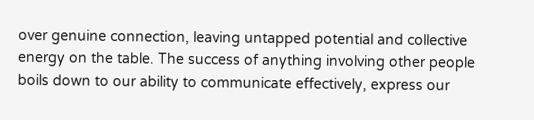over genuine connection, leaving untapped potential and collective energy on the table. The success of anything involving other people boils down to our ability to communicate effectively, express our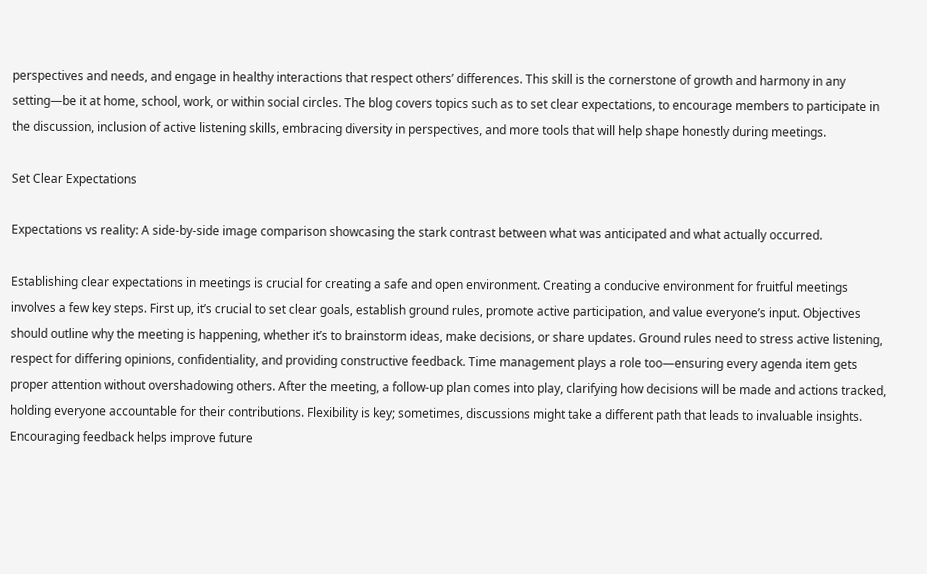perspectives and needs, and engage in healthy interactions that respect others’ differences. This skill is the cornerstone of growth and harmony in any setting—be it at home, school, work, or within social circles. The blog covers topics such as to set clear expectations, to encourage members to participate in the discussion, inclusion of active listening skills, embracing diversity in perspectives, and more tools that will help shape honestly during meetings.

Set Clear Expectations

Expectations vs reality: A side-by-side image comparison showcasing the stark contrast between what was anticipated and what actually occurred.

Establishing clear expectations in meetings is crucial for creating a safe and open environment. Creating a conducive environment for fruitful meetings involves a few key steps. First up, it’s crucial to set clear goals, establish ground rules, promote active participation, and value everyone’s input. Objectives should outline why the meeting is happening, whether it’s to brainstorm ideas, make decisions, or share updates. Ground rules need to stress active listening, respect for differing opinions, confidentiality, and providing constructive feedback. Time management plays a role too—ensuring every agenda item gets proper attention without overshadowing others. After the meeting, a follow-up plan comes into play, clarifying how decisions will be made and actions tracked, holding everyone accountable for their contributions. Flexibility is key; sometimes, discussions might take a different path that leads to invaluable insights. Encouraging feedback helps improve future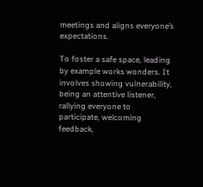meetings and aligns everyone’s expectations.

To foster a safe space, leading by example works wonders. It involves showing vulnerability, being an attentive listener, rallying everyone to participate, welcoming feedback,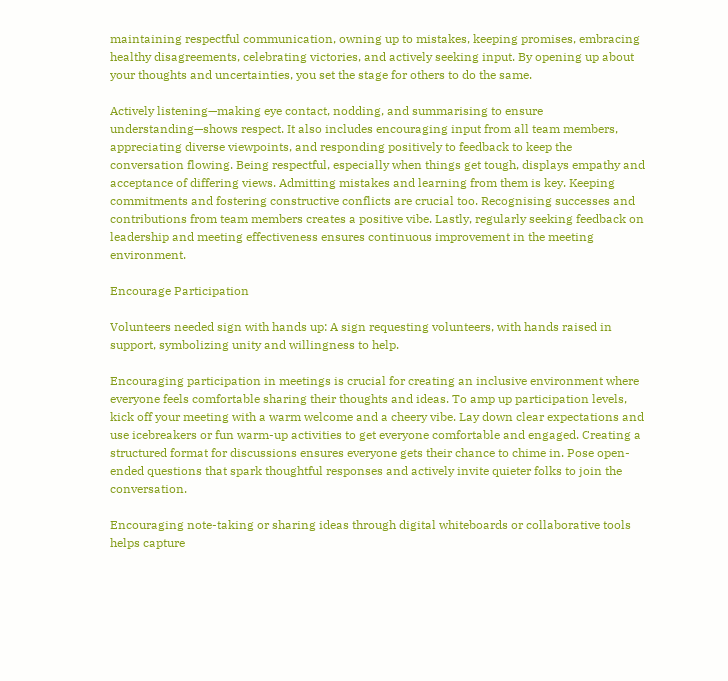maintaining respectful communication, owning up to mistakes, keeping promises, embracing healthy disagreements, celebrating victories, and actively seeking input. By opening up about your thoughts and uncertainties, you set the stage for others to do the same.

Actively listening—making eye contact, nodding, and summarising to ensure understanding—shows respect. It also includes encouraging input from all team members, appreciating diverse viewpoints, and responding positively to feedback to keep the conversation flowing. Being respectful, especially when things get tough, displays empathy and acceptance of differing views. Admitting mistakes and learning from them is key. Keeping commitments and fostering constructive conflicts are crucial too. Recognising successes and contributions from team members creates a positive vibe. Lastly, regularly seeking feedback on leadership and meeting effectiveness ensures continuous improvement in the meeting environment.

Encourage Participation

Volunteers needed sign with hands up: A sign requesting volunteers, with hands raised in support, symbolizing unity and willingness to help.

Encouraging participation in meetings is crucial for creating an inclusive environment where everyone feels comfortable sharing their thoughts and ideas. To amp up participation levels, kick off your meeting with a warm welcome and a cheery vibe. Lay down clear expectations and use icebreakers or fun warm-up activities to get everyone comfortable and engaged. Creating a structured format for discussions ensures everyone gets their chance to chime in. Pose open-ended questions that spark thoughtful responses and actively invite quieter folks to join the conversation.

Encouraging note-taking or sharing ideas through digital whiteboards or collaborative tools helps capture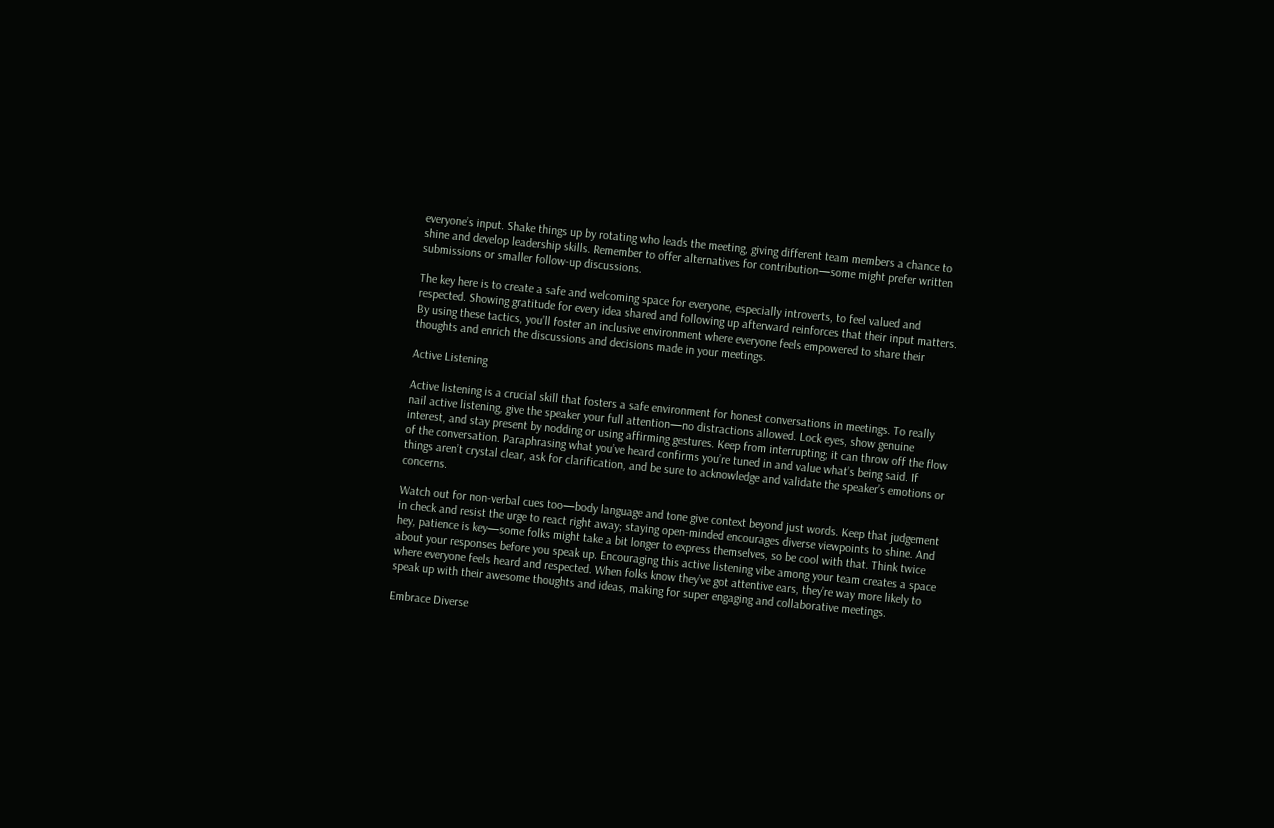everyone’s input. Shake things up by rotating who leads the meeting, giving different team members a chance to shine and develop leadership skills. Remember to offer alternatives for contribution—some might prefer written submissions or smaller follow-up discussions.

The key here is to create a safe and welcoming space for everyone, especially introverts, to feel valued and respected. Showing gratitude for every idea shared and following up afterward reinforces that their input matters. By using these tactics, you’ll foster an inclusive environment where everyone feels empowered to share their thoughts and enrich the discussions and decisions made in your meetings.

Active Listening

Active listening is a crucial skill that fosters a safe environment for honest conversations in meetings. To really nail active listening, give the speaker your full attention—no distractions allowed. Lock eyes, show genuine interest, and stay present by nodding or using affirming gestures. Keep from interrupting; it can throw off the flow of the conversation. Paraphrasing what you’ve heard confirms you’re tuned in and value what’s being said. If things aren’t crystal clear, ask for clarification, and be sure to acknowledge and validate the speaker’s emotions or concerns.

Watch out for non-verbal cues too—body language and tone give context beyond just words. Keep that judgement in check and resist the urge to react right away; staying open-minded encourages diverse viewpoints to shine. And hey, patience is key—some folks might take a bit longer to express themselves, so be cool with that. Think twice about your responses before you speak up. Encouraging this active listening vibe among your team creates a space where everyone feels heard and respected. When folks know they’ve got attentive ears, they’re way more likely to speak up with their awesome thoughts and ideas, making for super engaging and collaborative meetings.

Embrace Diverse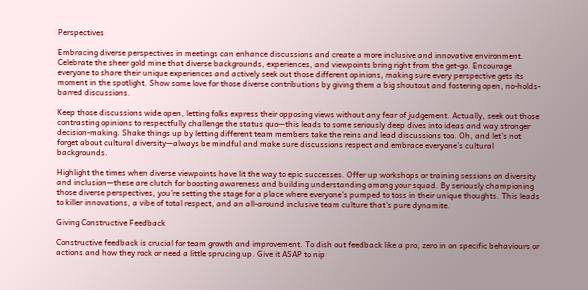Perspectives

Embracing diverse perspectives in meetings can enhance discussions and create a more inclusive and innovative environment. Celebrate the sheer gold mine that diverse backgrounds, experiences, and viewpoints bring right from the get-go. Encourage everyone to share their unique experiences and actively seek out those different opinions, making sure every perspective gets its moment in the spotlight. Show some love for those diverse contributions by giving them a big shoutout and fostering open, no-holds-barred discussions.

Keep those discussions wide open, letting folks express their opposing views without any fear of judgement. Actually, seek out those contrasting opinions to respectfully challenge the status quo—this leads to some seriously deep dives into ideas and way stronger decision-making. Shake things up by letting different team members take the reins and lead discussions too. Oh, and let’s not forget about cultural diversity—always be mindful and make sure discussions respect and embrace everyone’s cultural backgrounds.

Highlight the times when diverse viewpoints have lit the way to epic successes. Offer up workshops or training sessions on diversity and inclusion—these are clutch for boosting awareness and building understanding among your squad. By seriously championing those diverse perspectives, you’re setting the stage for a place where everyone’s pumped to toss in their unique thoughts. This leads to killer innovations, a vibe of total respect, and an all-around inclusive team culture that’s pure dynamite.

Giving Constructive Feedback

Constructive feedback is crucial for team growth and improvement. To dish out feedback like a pro, zero in on specific behaviours or actions and how they rock or need a little sprucing up. Give it ASAP to nip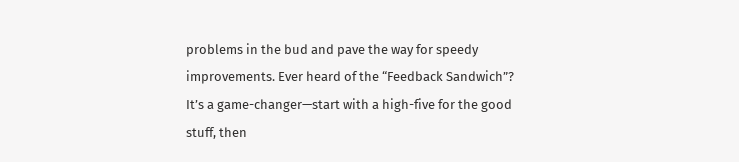problems in the bud and pave the way for speedy improvements. Ever heard of the “Feedback Sandwich”? It’s a game-changer—start with a high-five for the good stuff, then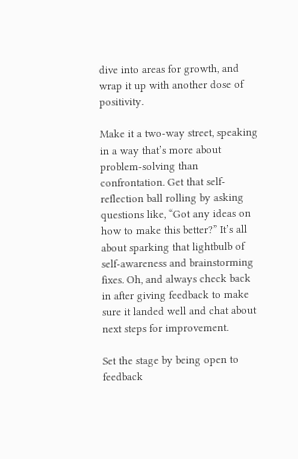dive into areas for growth, and wrap it up with another dose of positivity.

Make it a two-way street, speaking in a way that’s more about problem-solving than confrontation. Get that self-reflection ball rolling by asking questions like, “Got any ideas on how to make this better?” It’s all about sparking that lightbulb of self-awareness and brainstorming fixes. Oh, and always check back in after giving feedback to make sure it landed well and chat about next steps for improvement.

Set the stage by being open to feedback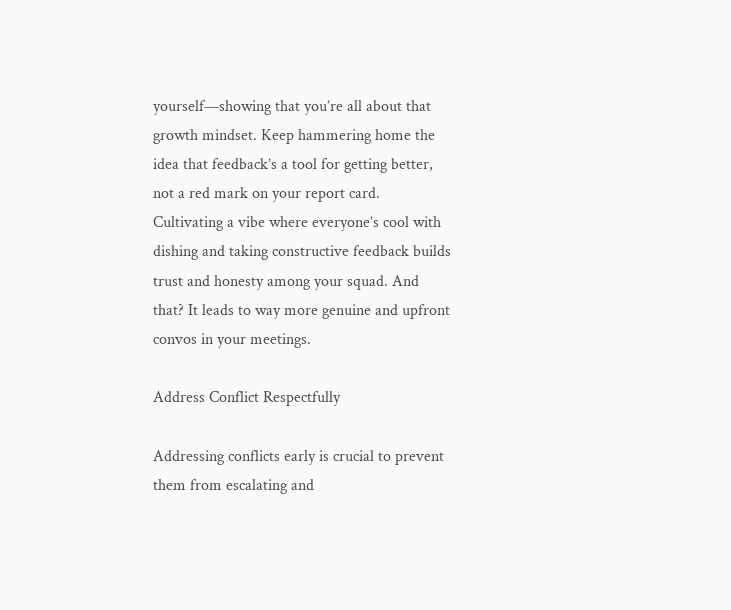yourself—showing that you’re all about that growth mindset. Keep hammering home the idea that feedback’s a tool for getting better, not a red mark on your report card. Cultivating a vibe where everyone’s cool with dishing and taking constructive feedback builds trust and honesty among your squad. And that? It leads to way more genuine and upfront convos in your meetings.

Address Conflict Respectfully

Addressing conflicts early is crucial to prevent them from escalating and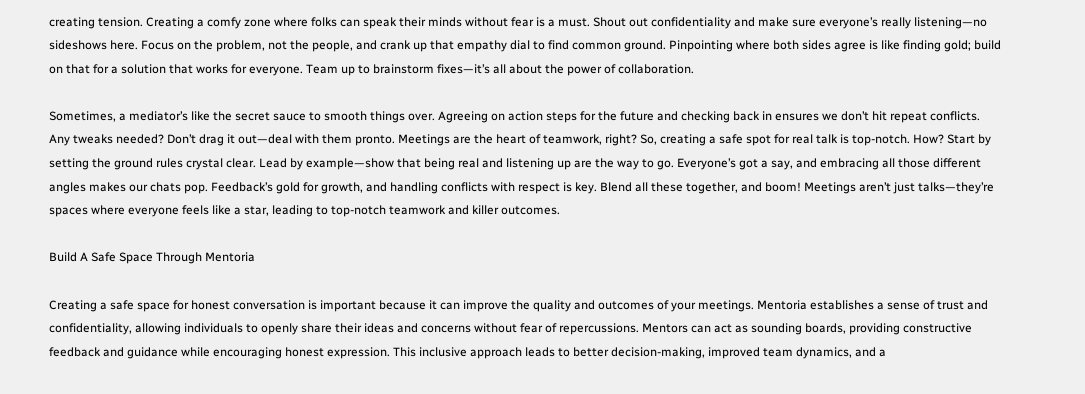creating tension. Creating a comfy zone where folks can speak their minds without fear is a must. Shout out confidentiality and make sure everyone’s really listening—no sideshows here. Focus on the problem, not the people, and crank up that empathy dial to find common ground. Pinpointing where both sides agree is like finding gold; build on that for a solution that works for everyone. Team up to brainstorm fixes—it’s all about the power of collaboration.

Sometimes, a mediator’s like the secret sauce to smooth things over. Agreeing on action steps for the future and checking back in ensures we don’t hit repeat conflicts. Any tweaks needed? Don’t drag it out—deal with them pronto. Meetings are the heart of teamwork, right? So, creating a safe spot for real talk is top-notch. How? Start by setting the ground rules crystal clear. Lead by example—show that being real and listening up are the way to go. Everyone’s got a say, and embracing all those different angles makes our chats pop. Feedback’s gold for growth, and handling conflicts with respect is key. Blend all these together, and boom! Meetings aren’t just talks—they’re spaces where everyone feels like a star, leading to top-notch teamwork and killer outcomes.

Build A Safe Space Through Mentoria

Creating a safe space for honest conversation is important because it can improve the quality and outcomes of your meetings. Mentoria establishes a sense of trust and confidentiality, allowing individuals to openly share their ideas and concerns without fear of repercussions. Mentors can act as sounding boards, providing constructive feedback and guidance while encouraging honest expression. This inclusive approach leads to better decision-making, improved team dynamics, and a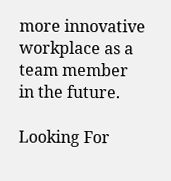more innovative workplace as a team member in the future.

Looking For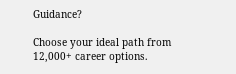Guidance?

Choose your ideal path from 12,000+ career options.